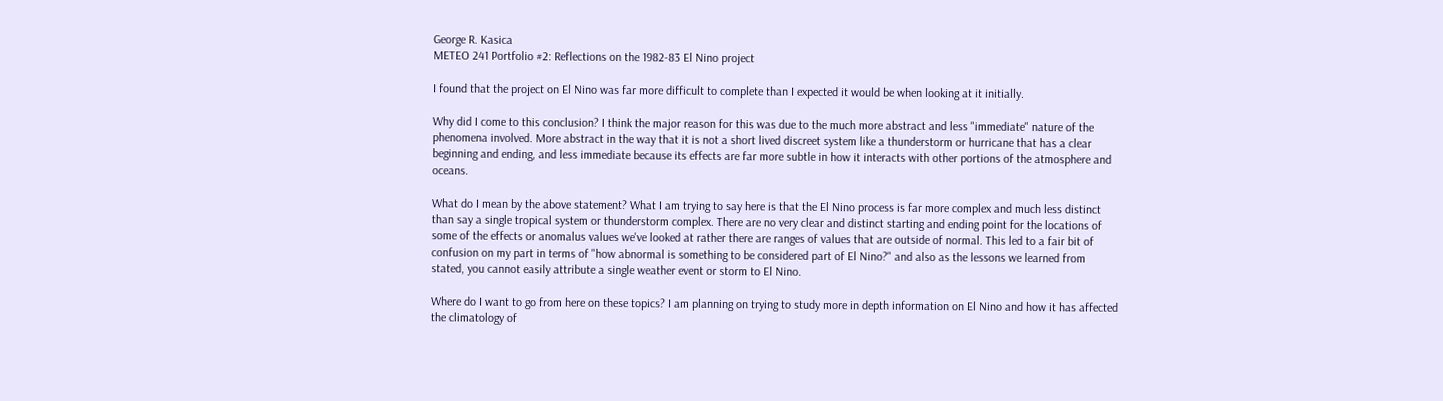George R. Kasica
METEO 241 Portfolio #2: Reflections on the 1982-83 El Nino project

I found that the project on El Nino was far more difficult to complete than I expected it would be when looking at it initially.

Why did I come to this conclusion? I think the major reason for this was due to the much more abstract and less "immediate" nature of the phenomena involved. More abstract in the way that it is not a short lived discreet system like a thunderstorm or hurricane that has a clear beginning and ending, and less immediate because its effects are far more subtle in how it interacts with other portions of the atmosphere and oceans.

What do I mean by the above statement? What I am trying to say here is that the El Nino process is far more complex and much less distinct than say a single tropical system or thunderstorm complex. There are no very clear and distinct starting and ending point for the locations of some of the effects or anomalus values we've looked at rather there are ranges of values that are outside of normal. This led to a fair bit of confusion on my part in terms of "how abnormal is something to be considered part of El Nino?" and also as the lessons we learned from stated, you cannot easily attribute a single weather event or storm to El Nino.

Where do I want to go from here on these topics? I am planning on trying to study more in depth information on El Nino and how it has affected the climatology of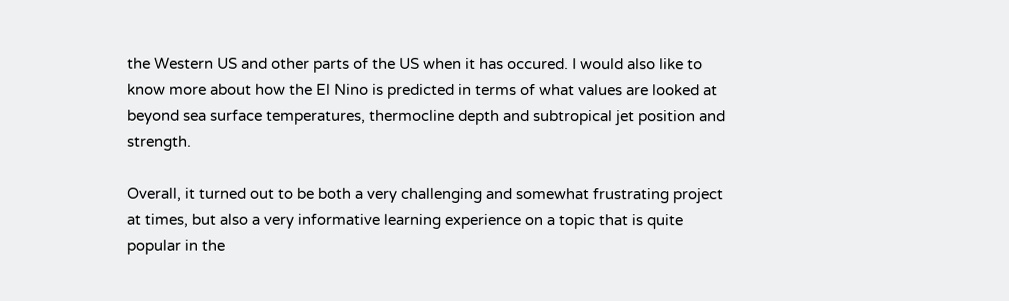the Western US and other parts of the US when it has occured. I would also like to know more about how the El Nino is predicted in terms of what values are looked at beyond sea surface temperatures, thermocline depth and subtropical jet position and strength.

Overall, it turned out to be both a very challenging and somewhat frustrating project at times, but also a very informative learning experience on a topic that is quite popular in the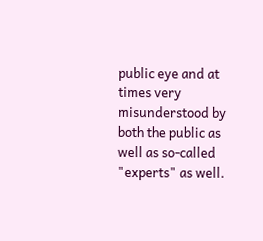public eye and at times very misunderstood by both the public as well as so-called "experts" as well.